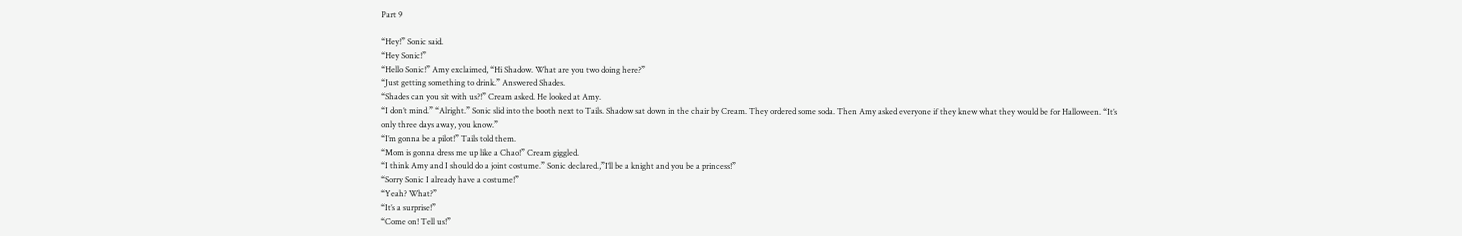Part 9

“Hey!” Sonic said.
“Hey Sonic!”
“Hello Sonic!” Amy exclaimed, “Hi Shadow. What are you two doing here?”
“Just getting something to drink.” Answered Shades.
“Shades can you sit with us?!” Cream asked. He looked at Amy.
“I don’t mind.” “Alright.” Sonic slid into the booth next to Tails. Shadow sat down in the chair by Cream. They ordered some soda. Then Amy asked everyone if they knew what they would be for Halloween. “It’s only three days away, you know.”
“I’m gonna be a pilot!” Tails told them.
“Mom is gonna dress me up like a Chao!” Cream giggled.
“I think Amy and I should do a joint costume.” Sonic declared.,”I’ll be a knight and you be a princess!”
“Sorry Sonic I already have a costume!”
“Yeah? What?”
“It’s a surprise!”
“Come on! Tell us!”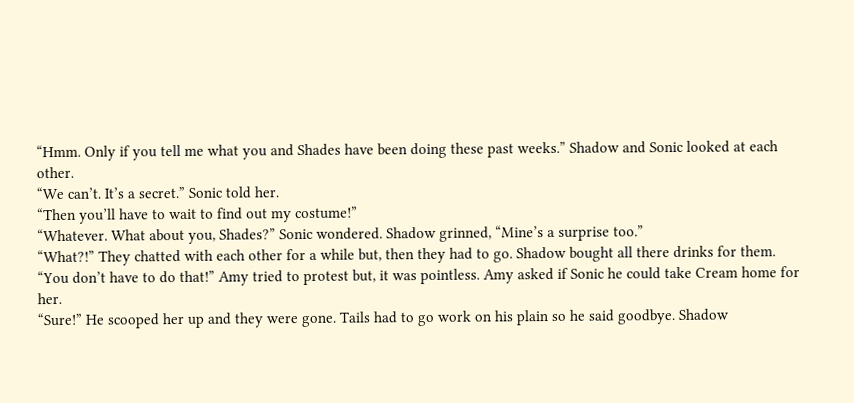“Hmm. Only if you tell me what you and Shades have been doing these past weeks.” Shadow and Sonic looked at each other.
“We can’t. It’s a secret.” Sonic told her.
“Then you’ll have to wait to find out my costume!”
“Whatever. What about you, Shades?” Sonic wondered. Shadow grinned, “Mine’s a surprise too.”
“What?!” They chatted with each other for a while but, then they had to go. Shadow bought all there drinks for them.
“You don’t have to do that!” Amy tried to protest but, it was pointless. Amy asked if Sonic he could take Cream home for her.
“Sure!” He scooped her up and they were gone. Tails had to go work on his plain so he said goodbye. Shadow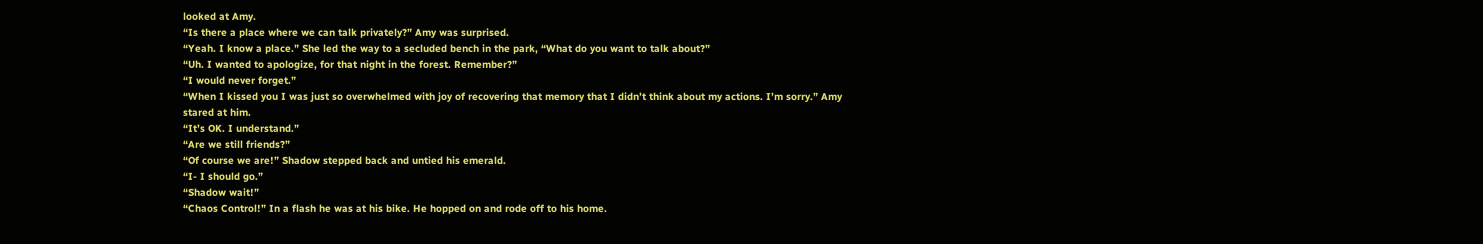looked at Amy.
“Is there a place where we can talk privately?” Amy was surprised.
“Yeah. I know a place.” She led the way to a secluded bench in the park, “What do you want to talk about?”
“Uh. I wanted to apologize, for that night in the forest. Remember?”
“I would never forget.”
“When I kissed you I was just so overwhelmed with joy of recovering that memory that I didn’t think about my actions. I’m sorry.” Amy stared at him.
“It’s OK. I understand.”
“Are we still friends?”
“Of course we are!” Shadow stepped back and untied his emerald.
“I- I should go.”
“Shadow wait!”
“Chaos Control!” In a flash he was at his bike. He hopped on and rode off to his home.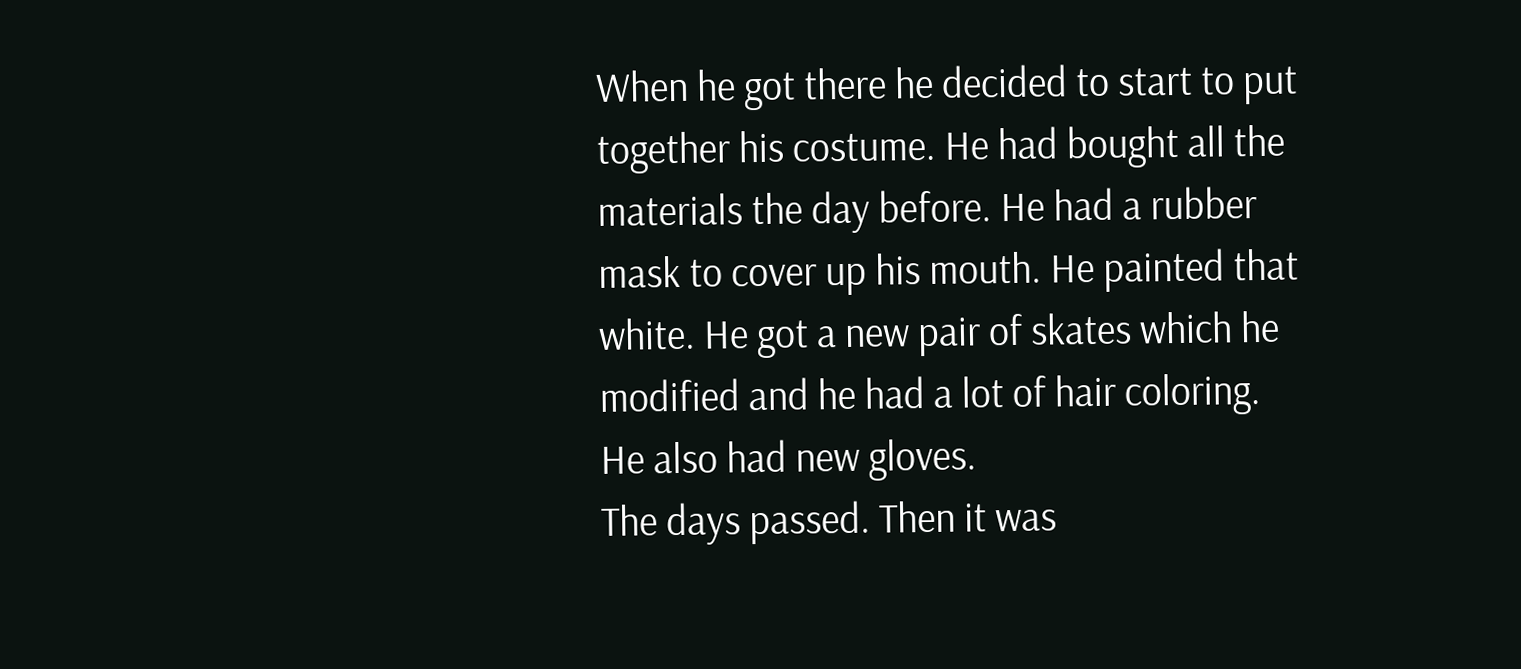When he got there he decided to start to put together his costume. He had bought all the materials the day before. He had a rubber mask to cover up his mouth. He painted that white. He got a new pair of skates which he modified and he had a lot of hair coloring. He also had new gloves.
The days passed. Then it was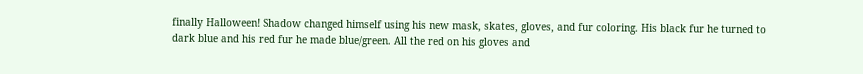finally Halloween! Shadow changed himself using his new mask, skates, gloves, and fur coloring. His black fur he turned to dark blue and his red fur he made blue/green. All the red on his gloves and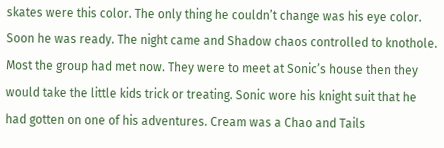skates were this color. The only thing he couldn’t change was his eye color. Soon he was ready. The night came and Shadow chaos controlled to knothole.
Most the group had met now. They were to meet at Sonic’s house then they would take the little kids trick or treating. Sonic wore his knight suit that he had gotten on one of his adventures. Cream was a Chao and Tails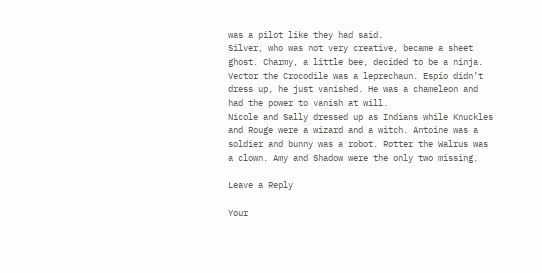was a pilot like they had said.
Silver, who was not very creative, became a sheet ghost. Charmy, a little bee, decided to be a ninja. Vector the Crocodile was a leprechaun. Espio didn’t dress up, he just vanished. He was a chameleon and had the power to vanish at will.
Nicole and Sally dressed up as Indians while Knuckles and Rouge were a wizard and a witch. Antoine was a soldier and bunny was a robot. Rotter the Walrus was a clown. Amy and Shadow were the only two missing.

Leave a Reply

Your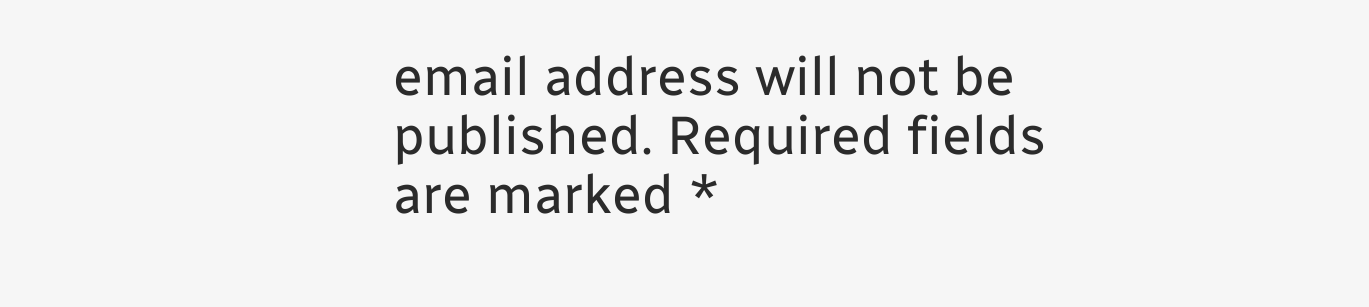email address will not be published. Required fields are marked *